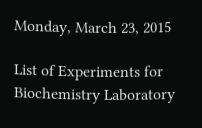Monday, March 23, 2015

List of Experiments for Biochemistry Laboratory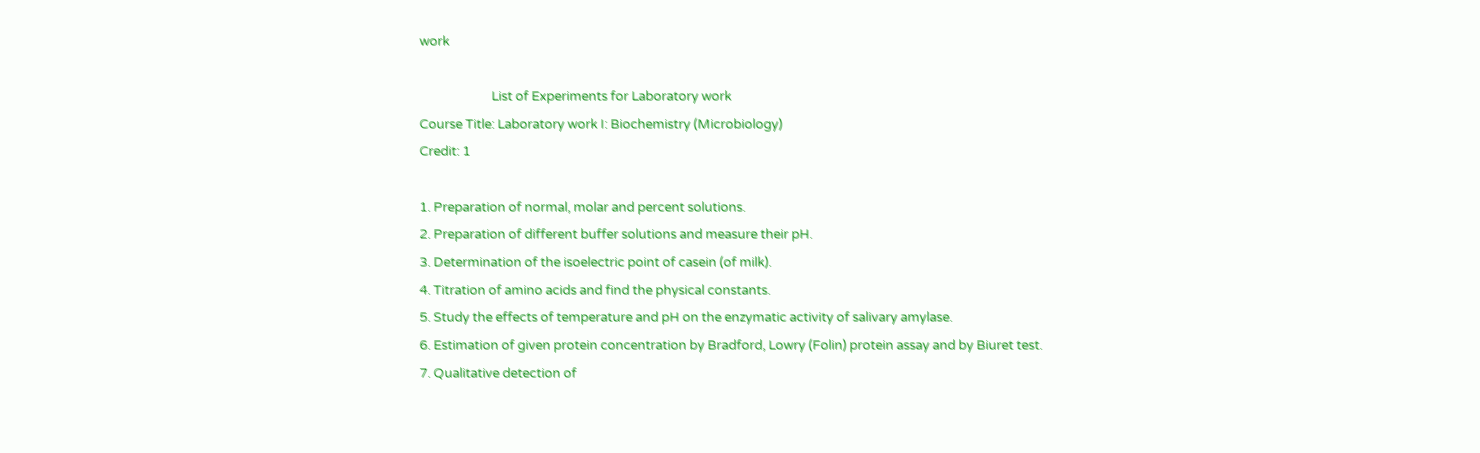work

                        List of Experiments for Laboratory work
Course Title: Laboratory work I: Biochemistry (Microbiology)
Credit: 1

1. Preparation of normal, molar and percent solutions.
2. Preparation of different buffer solutions and measure their pH.
3. Determination of the isoelectric point of casein (of milk).
4. Titration of amino acids and find the physical constants.
5. Study the effects of temperature and pH on the enzymatic activity of salivary amylase.
6. Estimation of given protein concentration by Bradford, Lowry (Folin) protein assay and by Biuret test.
7. Qualitative detection of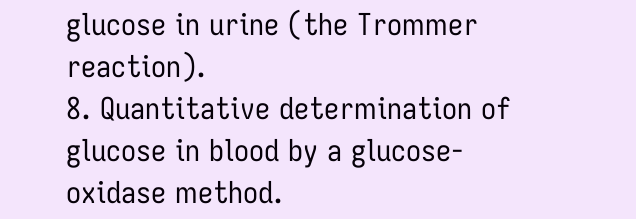glucose in urine (the Trommer reaction).
8. Quantitative determination of glucose in blood by a glucose-oxidase method.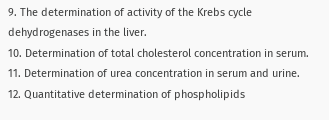9. The determination of activity of the Krebs cycle dehydrogenases in the liver.
10. Determination of total cholesterol concentration in serum.
11. Determination of urea concentration in serum and urine.
12. Quantitative determination of phospholipids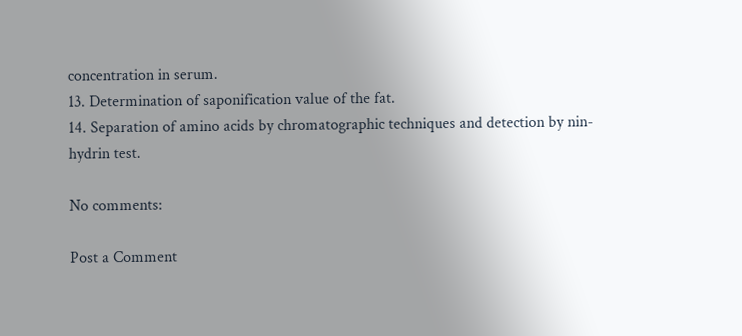concentration in serum.
13. Determination of saponification value of the fat.
14. Separation of amino acids by chromatographic techniques and detection by nin-hydrin test.

No comments:

Post a Comment